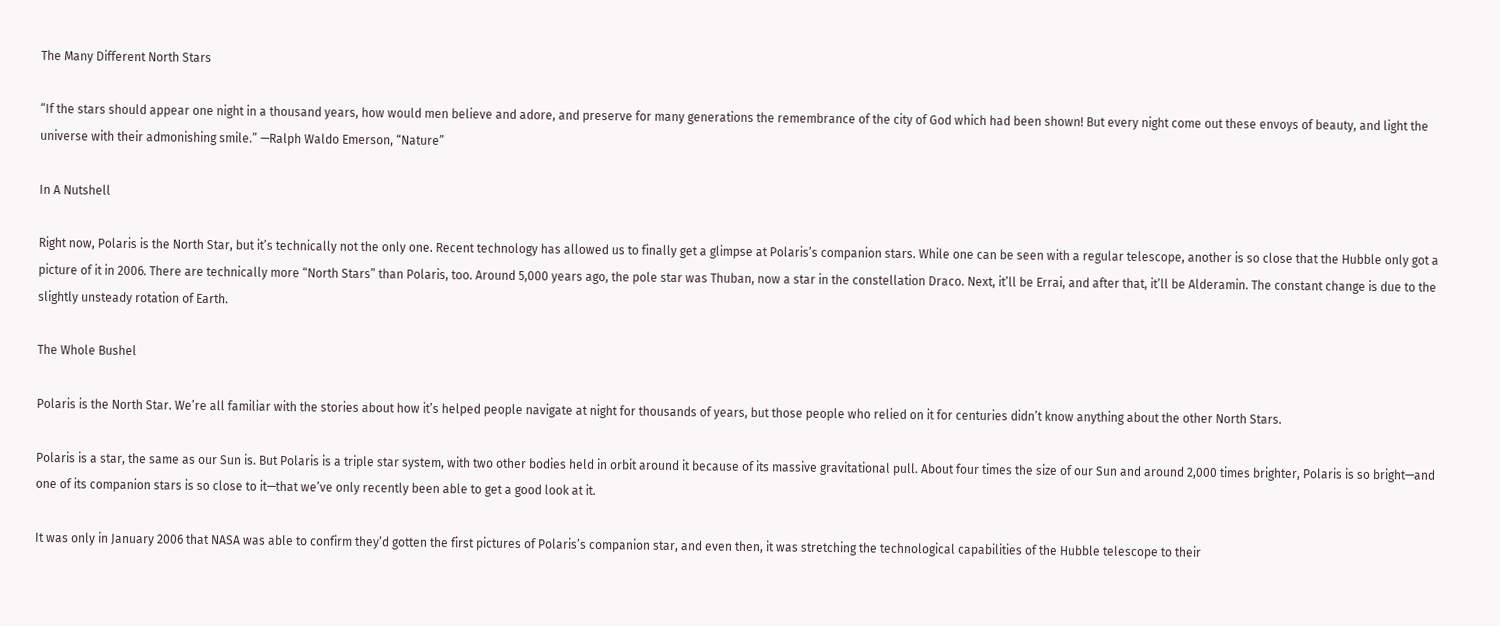The Many Different North Stars

“If the stars should appear one night in a thousand years, how would men believe and adore, and preserve for many generations the remembrance of the city of God which had been shown! But every night come out these envoys of beauty, and light the universe with their admonishing smile.” —Ralph Waldo Emerson, “Nature”

In A Nutshell

Right now, Polaris is the North Star, but it’s technically not the only one. Recent technology has allowed us to finally get a glimpse at Polaris’s companion stars. While one can be seen with a regular telescope, another is so close that the Hubble only got a picture of it in 2006. There are technically more “North Stars” than Polaris, too. Around 5,000 years ago, the pole star was Thuban, now a star in the constellation Draco. Next, it’ll be Errai, and after that, it’ll be Alderamin. The constant change is due to the slightly unsteady rotation of Earth.

The Whole Bushel

Polaris is the North Star. We’re all familiar with the stories about how it’s helped people navigate at night for thousands of years, but those people who relied on it for centuries didn’t know anything about the other North Stars.

Polaris is a star, the same as our Sun is. But Polaris is a triple star system, with two other bodies held in orbit around it because of its massive gravitational pull. About four times the size of our Sun and around 2,000 times brighter, Polaris is so bright—and one of its companion stars is so close to it—that we’ve only recently been able to get a good look at it.

It was only in January 2006 that NASA was able to confirm they’d gotten the first pictures of Polaris’s companion star, and even then, it was stretching the technological capabilities of the Hubble telescope to their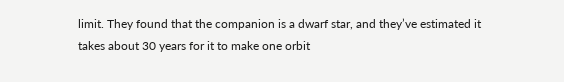limit. They found that the companion is a dwarf star, and they’ve estimated it takes about 30 years for it to make one orbit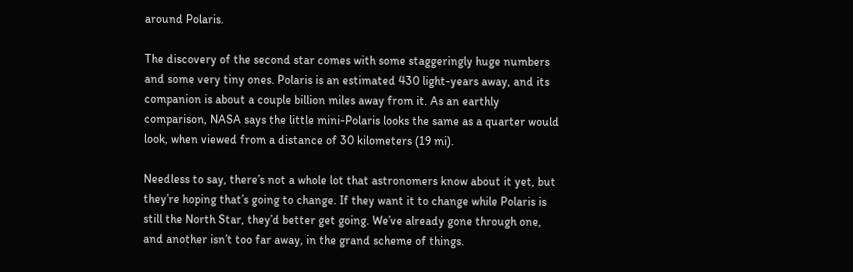around Polaris.

The discovery of the second star comes with some staggeringly huge numbers and some very tiny ones. Polaris is an estimated 430 light-years away, and its companion is about a couple billion miles away from it. As an earthly comparison, NASA says the little mini-Polaris looks the same as a quarter would look, when viewed from a distance of 30 kilometers (19 mi).

Needless to say, there’s not a whole lot that astronomers know about it yet, but they’re hoping that’s going to change. If they want it to change while Polaris is still the North Star, they’d better get going. We’ve already gone through one, and another isn’t too far away, in the grand scheme of things.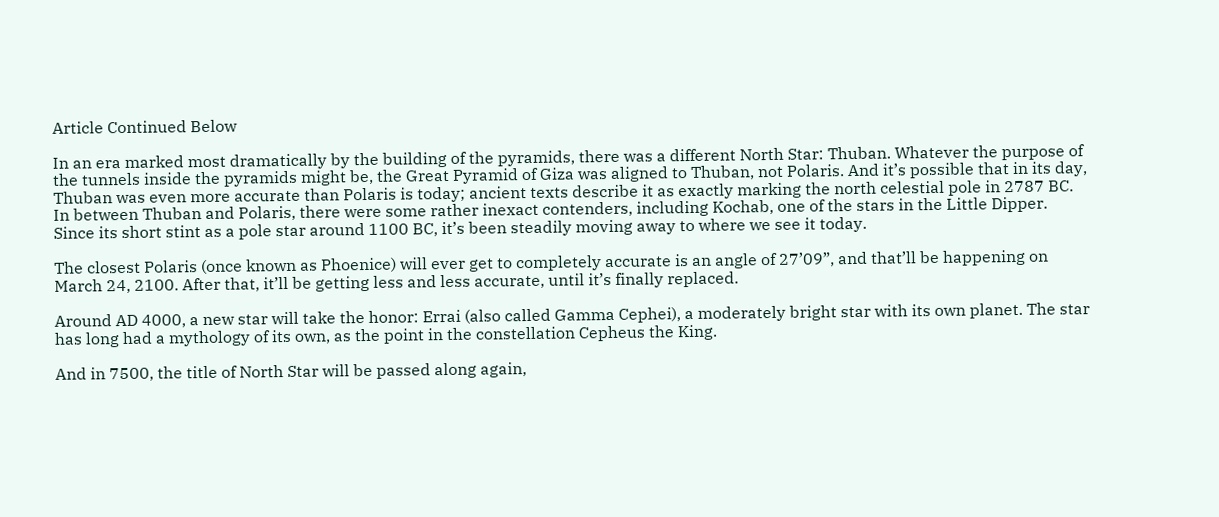Article Continued Below

In an era marked most dramatically by the building of the pyramids, there was a different North Star: Thuban. Whatever the purpose of the tunnels inside the pyramids might be, the Great Pyramid of Giza was aligned to Thuban, not Polaris. And it’s possible that in its day, Thuban was even more accurate than Polaris is today; ancient texts describe it as exactly marking the north celestial pole in 2787 BC. In between Thuban and Polaris, there were some rather inexact contenders, including Kochab, one of the stars in the Little Dipper. Since its short stint as a pole star around 1100 BC, it’s been steadily moving away to where we see it today.

The closest Polaris (once known as Phoenice) will ever get to completely accurate is an angle of 27’09”, and that’ll be happening on March 24, 2100. After that, it’ll be getting less and less accurate, until it’s finally replaced.

Around AD 4000, a new star will take the honor: Errai (also called Gamma Cephei), a moderately bright star with its own planet. The star has long had a mythology of its own, as the point in the constellation Cepheus the King.

And in 7500, the title of North Star will be passed along again,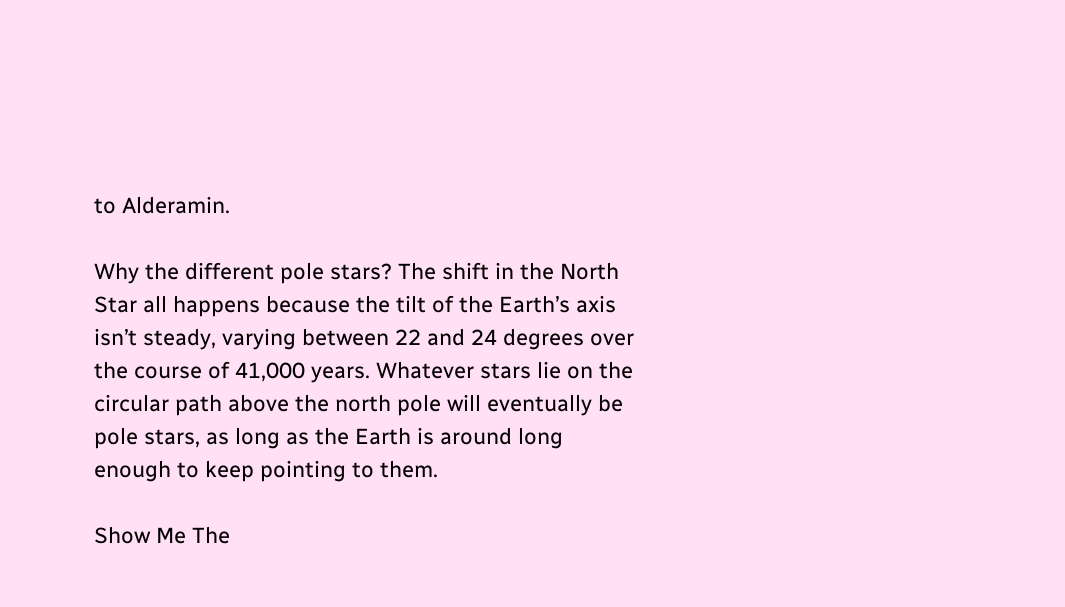to Alderamin.

Why the different pole stars? The shift in the North Star all happens because the tilt of the Earth’s axis isn’t steady, varying between 22 and 24 degrees over the course of 41,000 years. Whatever stars lie on the circular path above the north pole will eventually be pole stars, as long as the Earth is around long enough to keep pointing to them.

Show Me The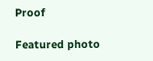Proof

Featured photo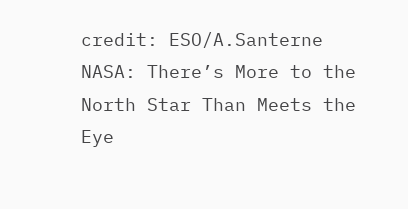credit: ESO/A.Santerne
NASA: There’s More to the North Star Than Meets the Eye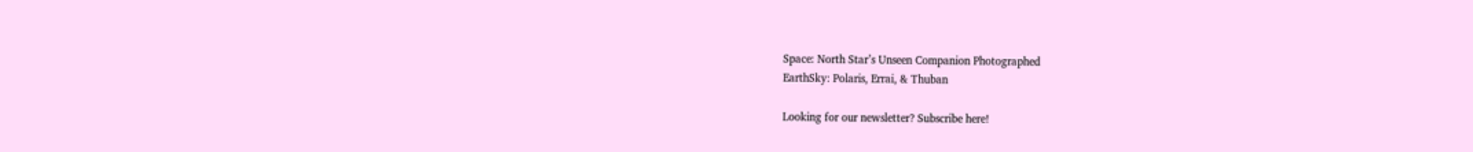Space: North Star’s Unseen Companion Photographed
EarthSky: Polaris, Errai, & Thuban

Looking for our newsletter? Subscribe here!